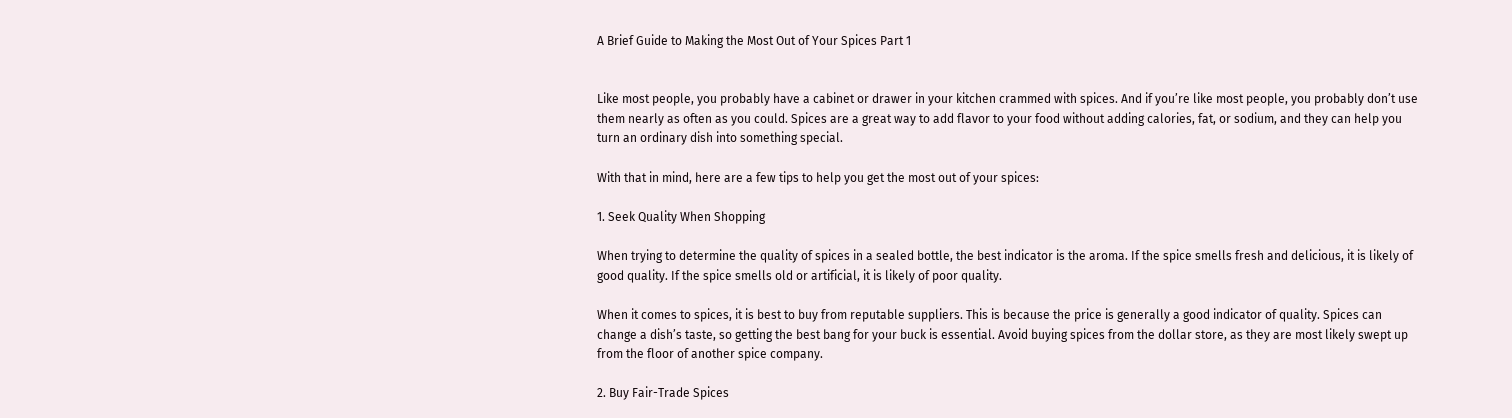A Brief Guide to Making the Most Out of Your Spices Part 1


Like most people, you probably have a cabinet or drawer in your kitchen crammed with spices. And if you’re like most people, you probably don’t use them nearly as often as you could. Spices are a great way to add flavor to your food without adding calories, fat, or sodium, and they can help you turn an ordinary dish into something special.

With that in mind, here are a few tips to help you get the most out of your spices:

1. Seek Quality When Shopping

When trying to determine the quality of spices in a sealed bottle, the best indicator is the aroma. If the spice smells fresh and delicious, it is likely of good quality. If the spice smells old or artificial, it is likely of poor quality.

When it comes to spices, it is best to buy from reputable suppliers. This is because the price is generally a good indicator of quality. Spices can change a dish’s taste, so getting the best bang for your buck is essential. Avoid buying spices from the dollar store, as they are most likely swept up from the floor of another spice company.

2. Buy Fair-Trade Spices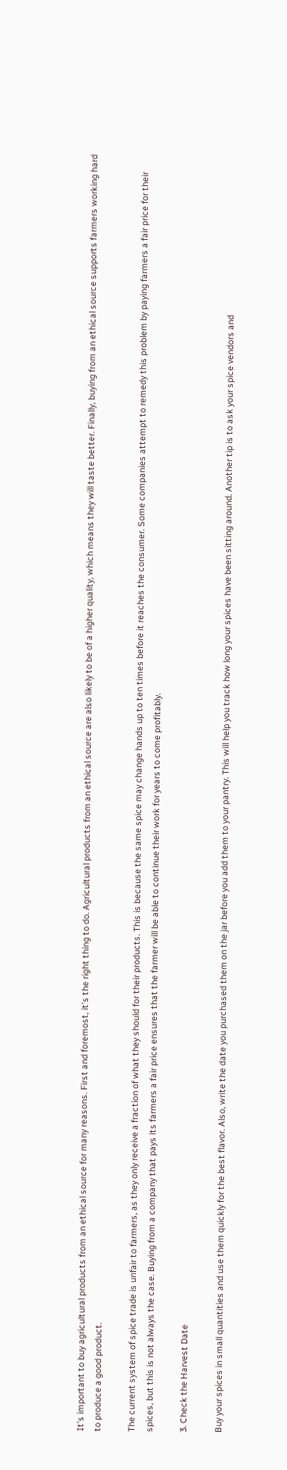It’s important to buy agricultural products from an ethical source for many reasons. First and foremost, it’s the right thing to do. Agricultural products from an ethical source are also likely to be of a higher quality, which means they will taste better. Finally, buying from an ethical source supports farmers working hard to produce a good product.

The current system of spice trade is unfair to farmers, as they only receive a fraction of what they should for their products. This is because the same spice may change hands up to ten times before it reaches the consumer. Some companies attempt to remedy this problem by paying farmers a fair price for their spices, but this is not always the case. Buying from a company that pays its farmers a fair price ensures that the farmer will be able to continue their work for years to come profitably.

3. Check the Harvest Date

Buy your spices in small quantities and use them quickly for the best flavor. Also, write the date you purchased them on the jar before you add them to your pantry. This will help you track how long your spices have been sitting around. Another tip is to ask your spice vendors and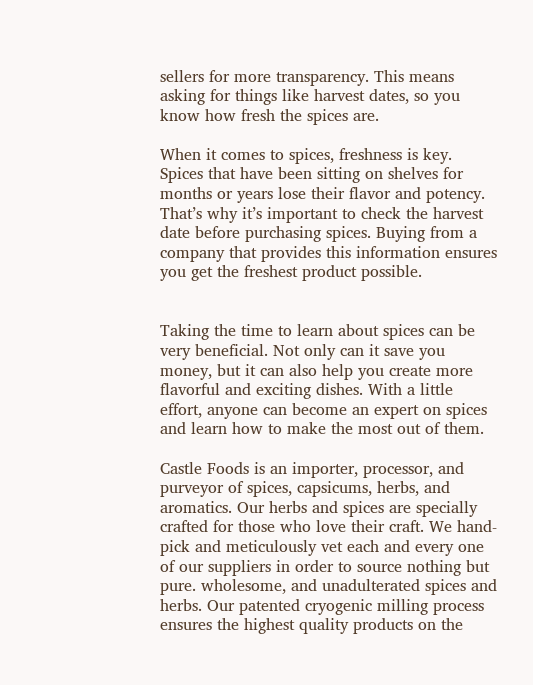sellers for more transparency. This means asking for things like harvest dates, so you know how fresh the spices are.

When it comes to spices, freshness is key. Spices that have been sitting on shelves for months or years lose their flavor and potency. That’s why it’s important to check the harvest date before purchasing spices. Buying from a company that provides this information ensures you get the freshest product possible.


Taking the time to learn about spices can be very beneficial. Not only can it save you money, but it can also help you create more flavorful and exciting dishes. With a little effort, anyone can become an expert on spices and learn how to make the most out of them.

Castle Foods is an importer, processor, and purveyor of spices, capsicums, herbs, and aromatics. Our herbs and spices are specially crafted for those who love their craft. We hand-pick and meticulously vet each and every one of our suppliers in order to source nothing but pure. wholesome, and unadulterated spices and herbs. Our patented cryogenic milling process ensures the highest quality products on the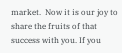market.  Now it is our joy to share the fruits of that success with you. If you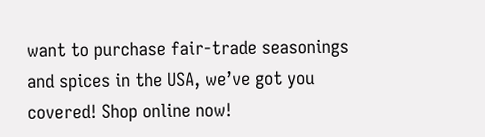want to purchase fair-trade seasonings and spices in the USA, we’ve got you covered! Shop online now!